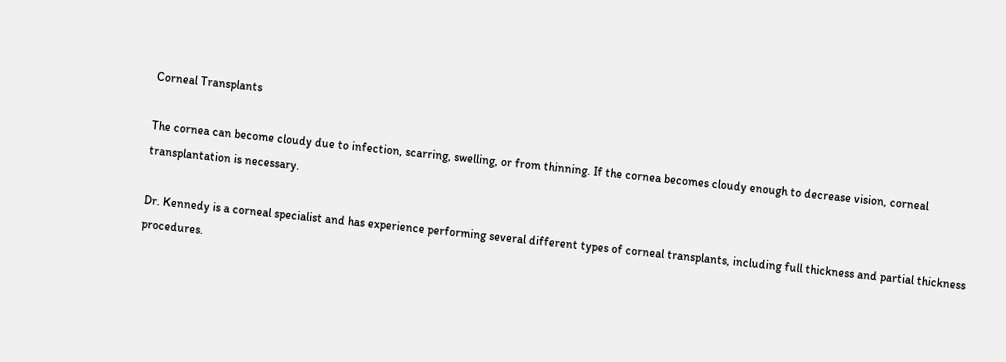Corneal Transplants

The cornea can become cloudy due to infection, scarring, swelling, or from thinning. If the cornea becomes cloudy enough to decrease vision, corneal transplantation is necessary.

Dr. Kennedy is a corneal specialist and has experience performing several different types of corneal transplants, including full thickness and partial thickness procedures.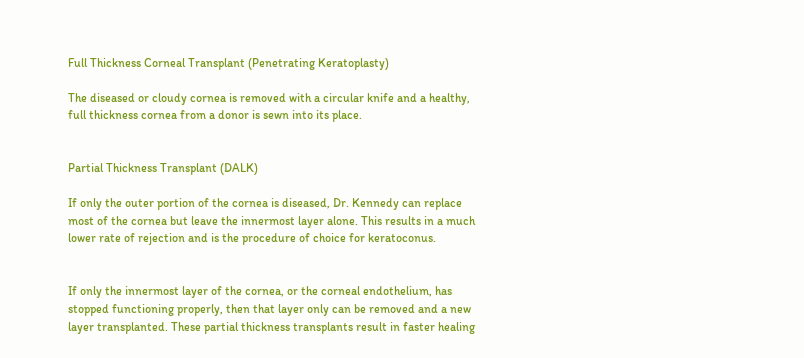Full Thickness Corneal Transplant (Penetrating Keratoplasty)

The diseased or cloudy cornea is removed with a circular knife and a healthy, full thickness cornea from a donor is sewn into its place.


Partial Thickness Transplant (DALK)

If only the outer portion of the cornea is diseased, Dr. Kennedy can replace most of the cornea but leave the innermost layer alone. This results in a much lower rate of rejection and is the procedure of choice for keratoconus.


If only the innermost layer of the cornea, or the corneal endothelium, has stopped functioning properly, then that layer only can be removed and a new layer transplanted. These partial thickness transplants result in faster healing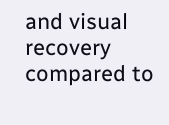and visual recovery compared to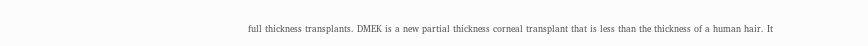full thickness transplants. DMEK is a new partial thickness corneal transplant that is less than the thickness of a human hair. It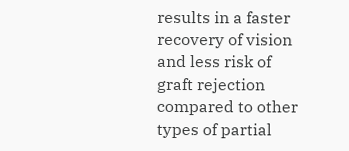results in a faster recovery of vision and less risk of graft rejection compared to other types of partial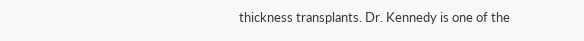thickness transplants. Dr. Kennedy is one of the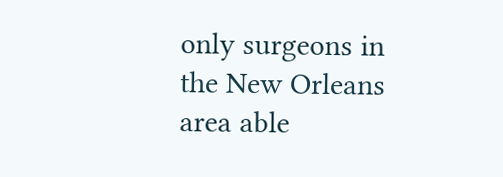only surgeons in the New Orleans area able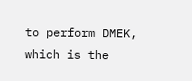to perform DMEK, which is the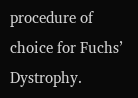procedure of choice for Fuchs’ Dystrophy.